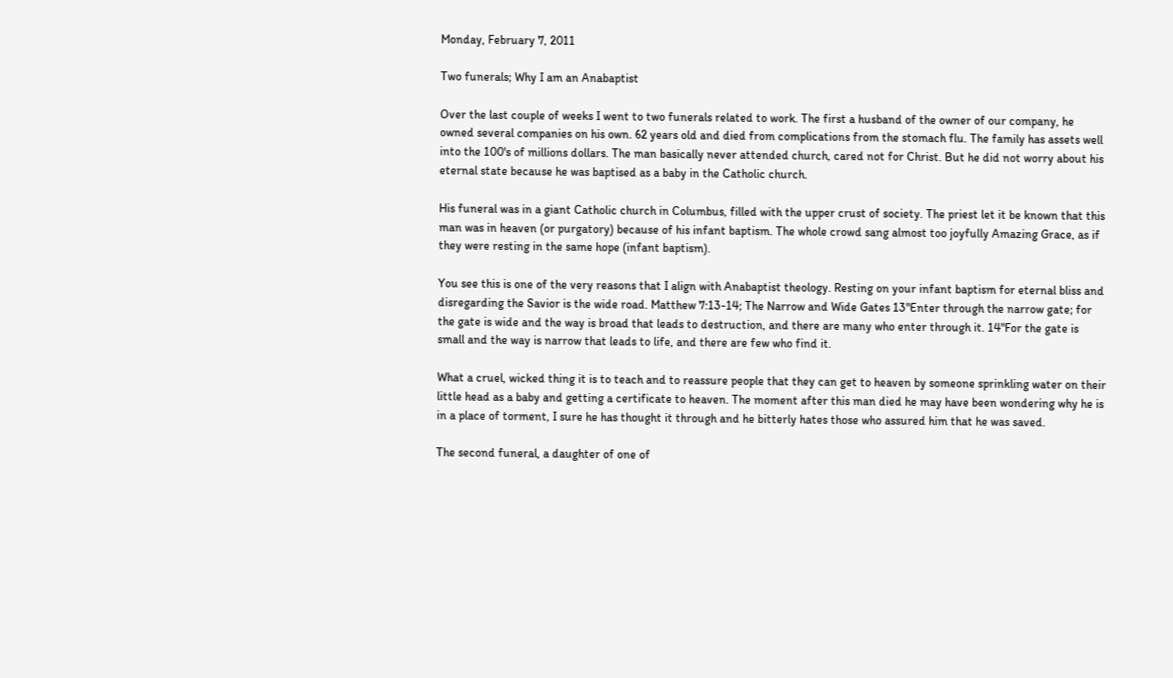Monday, February 7, 2011

Two funerals; Why I am an Anabaptist

Over the last couple of weeks I went to two funerals related to work. The first a husband of the owner of our company, he owned several companies on his own. 62 years old and died from complications from the stomach flu. The family has assets well into the 100's of millions dollars. The man basically never attended church, cared not for Christ. But he did not worry about his eternal state because he was baptised as a baby in the Catholic church.

His funeral was in a giant Catholic church in Columbus, filled with the upper crust of society. The priest let it be known that this man was in heaven (or purgatory) because of his infant baptism. The whole crowd sang almost too joyfully Amazing Grace, as if they were resting in the same hope (infant baptism).

You see this is one of the very reasons that I align with Anabaptist theology. Resting on your infant baptism for eternal bliss and disregarding the Savior is the wide road. Matthew 7:13-14; The Narrow and Wide Gates 13"Enter through the narrow gate; for the gate is wide and the way is broad that leads to destruction, and there are many who enter through it. 14"For the gate is small and the way is narrow that leads to life, and there are few who find it.

What a cruel, wicked thing it is to teach and to reassure people that they can get to heaven by someone sprinkling water on their little head as a baby and getting a certificate to heaven. The moment after this man died he may have been wondering why he is in a place of torment, I sure he has thought it through and he bitterly hates those who assured him that he was saved.

The second funeral, a daughter of one of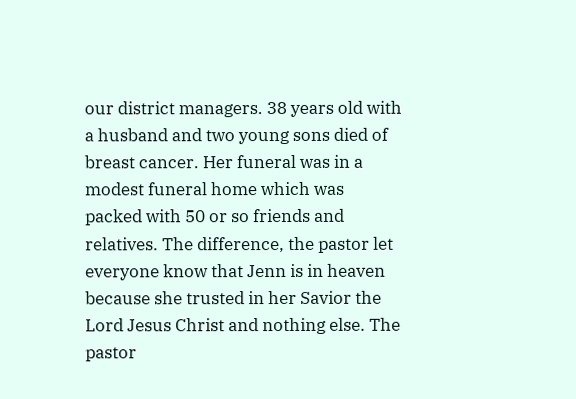our district managers. 38 years old with a husband and two young sons died of breast cancer. Her funeral was in a modest funeral home which was packed with 50 or so friends and relatives. The difference, the pastor let everyone know that Jenn is in heaven because she trusted in her Savior the Lord Jesus Christ and nothing else. The pastor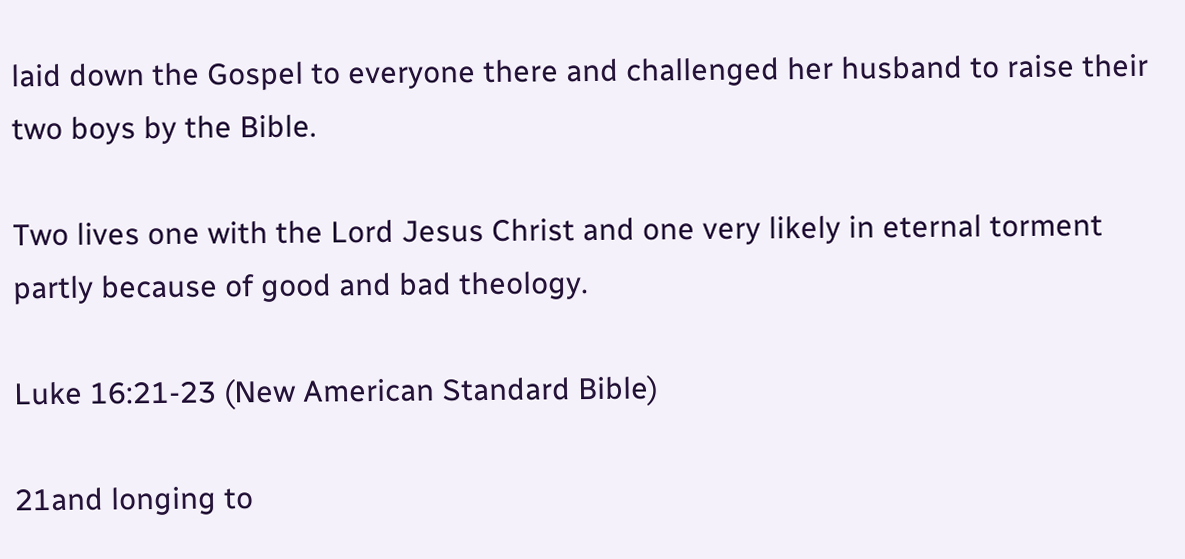laid down the Gospel to everyone there and challenged her husband to raise their two boys by the Bible.

Two lives one with the Lord Jesus Christ and one very likely in eternal torment partly because of good and bad theology.

Luke 16:21-23 (New American Standard Bible)

21and longing to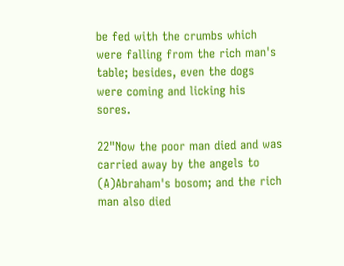be fed with the crumbs which were falling from the rich man's table; besides, even the dogs were coming and licking his sores.

22"Now the poor man died and was carried away by the angels to (A)Abraham's bosom; and the rich man also died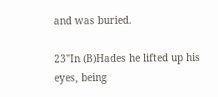and was buried.

23"In (B)Hades he lifted up his eyes, being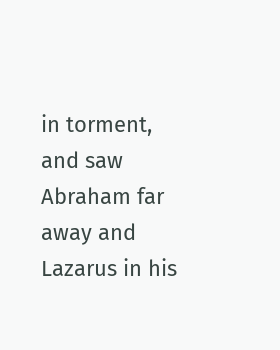in torment, and saw Abraham far away and Lazarus in his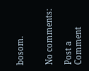bosom.


No comments:

Post a Comment